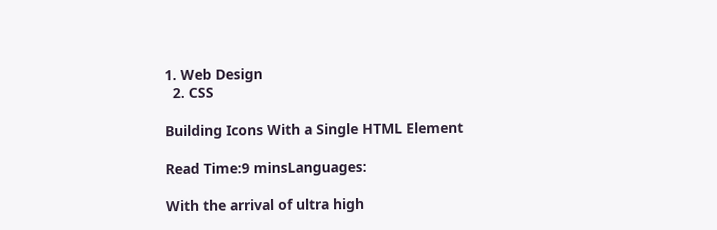1. Web Design
  2. CSS

Building Icons With a Single HTML Element

Read Time:9 minsLanguages:

With the arrival of ultra high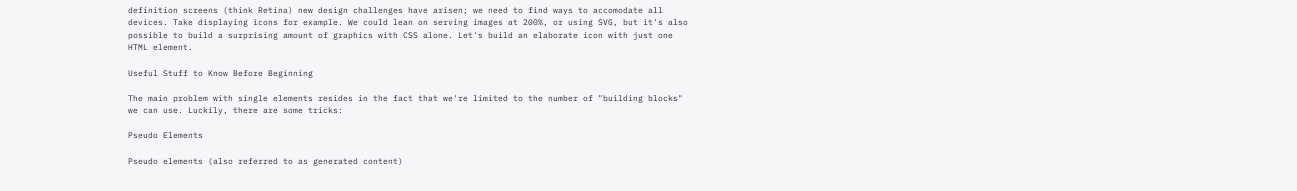definition screens (think Retina) new design challenges have arisen; we need to find ways to accomodate all devices. Take displaying icons for example. We could lean on serving images at 200%, or using SVG, but it's also possible to build a surprising amount of graphics with CSS alone. Let's build an elaborate icon with just one HTML element.

Useful Stuff to Know Before Beginning

The main problem with single elements resides in the fact that we're limited to the number of "building blocks" we can use. Luckily, there are some tricks:

Pseudo Elements

Pseudo elements (also referred to as generated content)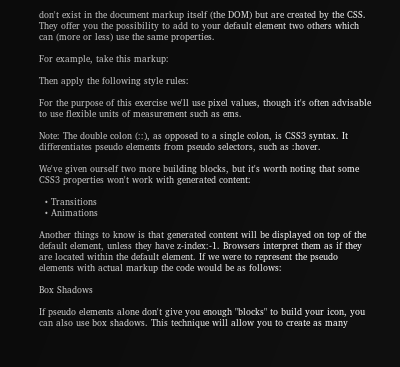don't exist in the document markup itself (the DOM) but are created by the CSS. They offer you the possibility to add to your default element two others which can (more or less) use the same properties.

For example, take this markup:

Then apply the following style rules:

For the purpose of this exercise we'll use pixel values, though it's often advisable to use flexible units of measurement such as ems.

Note: The double colon (::), as opposed to a single colon, is CSS3 syntax. It differentiates pseudo elements from pseudo selectors, such as :hover.

We've given ourself two more building blocks, but it's worth noting that some CSS3 properties won't work with generated content:

  • Transitions
  • Animations

Another things to know is that generated content will be displayed on top of the default element, unless they have z-index:-1. Browsers interpret them as if they are located within the default element. If we were to represent the pseudo elements with actual markup the code would be as follows:

Box Shadows

If pseudo elements alone don't give you enough "blocks" to build your icon, you can also use box shadows. This technique will allow you to create as many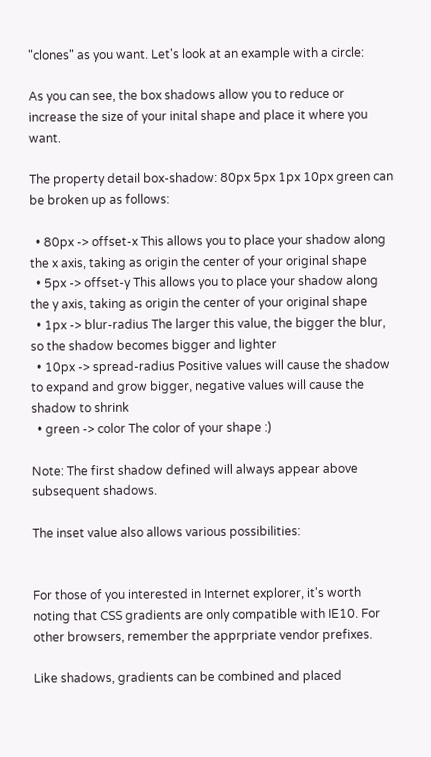"clones" as you want. Let's look at an example with a circle:

As you can see, the box shadows allow you to reduce or increase the size of your inital shape and place it where you want.

The property detail box-shadow: 80px 5px 1px 10px green can be broken up as follows:

  • 80px -> offset-x This allows you to place your shadow along the x axis, taking as origin the center of your original shape
  • 5px -> offset-y This allows you to place your shadow along the y axis, taking as origin the center of your original shape
  • 1px -> blur-radius The larger this value, the bigger the blur, so the shadow becomes bigger and lighter
  • 10px -> spread-radius Positive values will cause the shadow to expand and grow bigger, negative values will cause the shadow to shrink
  • green -> color The color of your shape :)

Note: The first shadow defined will always appear above subsequent shadows.

The inset value also allows various possibilities:


For those of you interested in Internet explorer, it's worth noting that CSS gradients are only compatible with IE10. For other browsers, remember the apprpriate vendor prefixes.

Like shadows, gradients can be combined and placed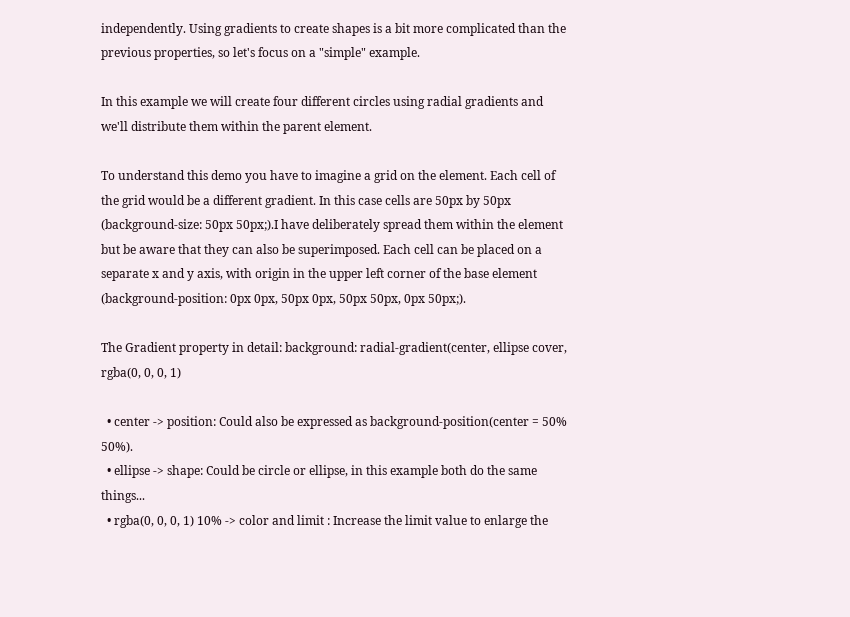independently. Using gradients to create shapes is a bit more complicated than the previous properties, so let's focus on a "simple" example.

In this example we will create four different circles using radial gradients and we'll distribute them within the parent element.

To understand this demo you have to imagine a grid on the element. Each cell of the grid would be a different gradient. In this case cells are 50px by 50px (background-size: 50px 50px;).I have deliberately spread them within the element but be aware that they can also be superimposed. Each cell can be placed on a separate x and y axis, with origin in the upper left corner of the base element (background-position: 0px 0px, 50px 0px, 50px 50px, 0px 50px;).

The Gradient property in detail: background: radial-gradient(center, ellipse cover, rgba(0, 0, 0, 1)

  • center -> position: Could also be expressed as background-position(center = 50% 50%).
  • ellipse -> shape: Could be circle or ellipse, in this example both do the same things...
  • rgba(0, 0, 0, 1) 10% -> color and limit : Increase the limit value to enlarge the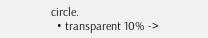circle.
  • transparent 10% ->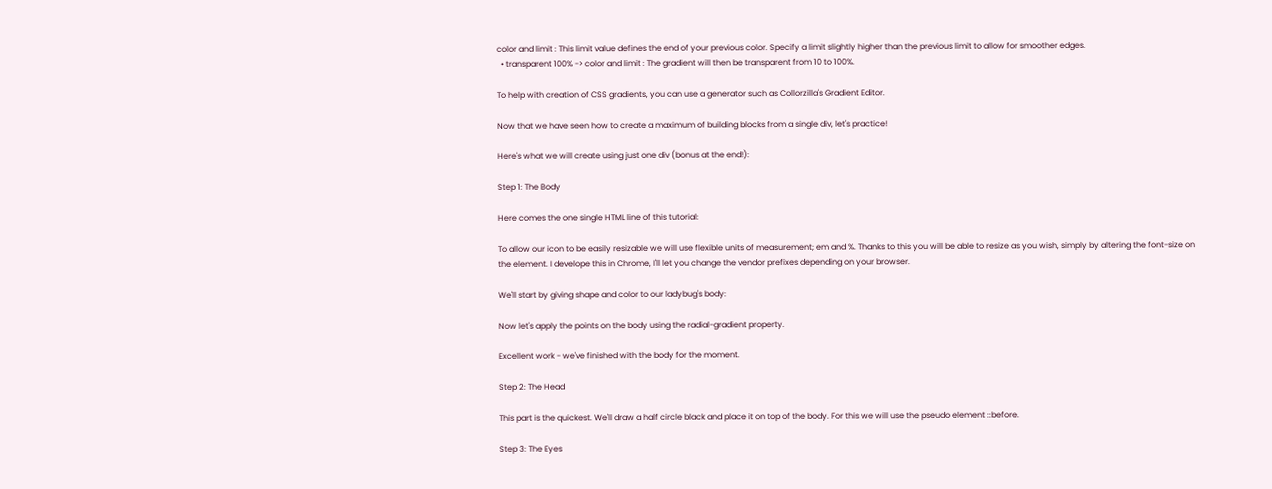color and limit : This limit value defines the end of your previous color. Specify a limit slightly higher than the previous limit to allow for smoother edges.
  • transparent 100% -> color and limit : The gradient will then be transparent from 10 to 100%.

To help with creation of CSS gradients, you can use a generator such as Collorzilla's Gradient Editor.

Now that we have seen how to create a maximum of building blocks from a single div, let's practice!

Here's what we will create using just one div (bonus at the end!):

Step 1: The Body

Here comes the one single HTML line of this tutorial:

To allow our icon to be easily resizable we will use flexible units of measurement; em and %. Thanks to this you will be able to resize as you wish, simply by altering the font-size on the element. I develope this in Chrome, I'll let you change the vendor prefixes depending on your browser.

We'll start by giving shape and color to our ladybug's body:

Now let's apply the points on the body using the radial-gradient property.

Excellent work - we've finished with the body for the moment.

Step 2: The Head

This part is the quickest. We'll draw a half circle black and place it on top of the body. For this we will use the pseudo element ::before.

Step 3: The Eyes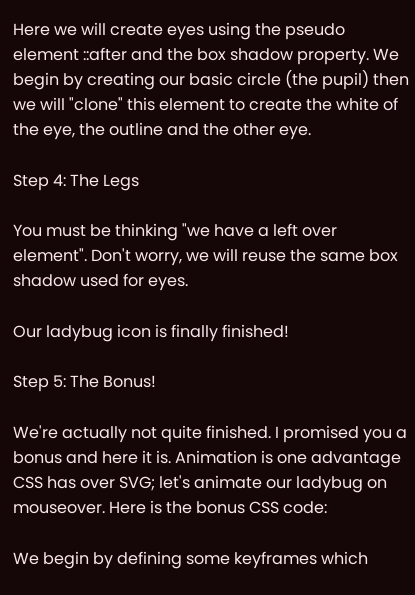Here we will create eyes using the pseudo element ::after and the box shadow property. We begin by creating our basic circle (the pupil) then we will "clone" this element to create the white of the eye, the outline and the other eye.

Step 4: The Legs

You must be thinking "we have a left over element". Don't worry, we will reuse the same box shadow used for eyes.

Our ladybug icon is finally finished!

Step 5: The Bonus!

We're actually not quite finished. I promised you a bonus and here it is. Animation is one advantage CSS has over SVG; let's animate our ladybug on mouseover. Here is the bonus CSS code:

We begin by defining some keyframes which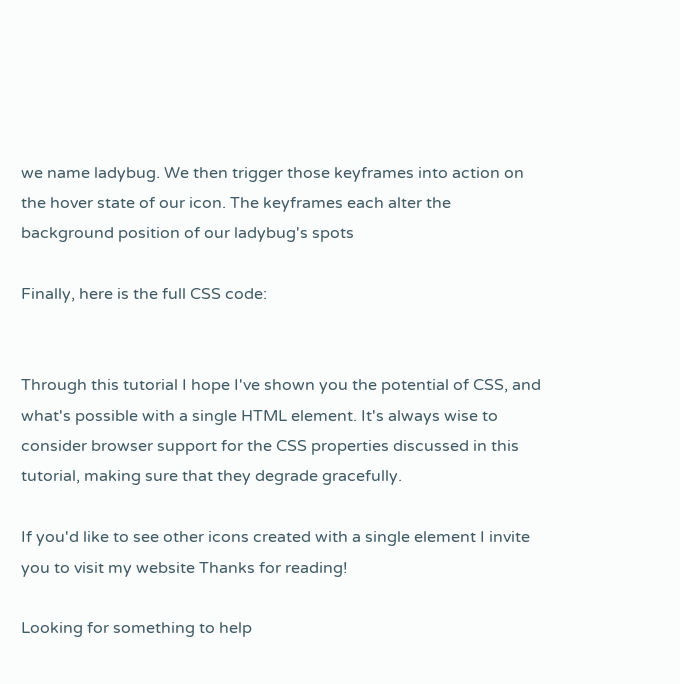we name ladybug. We then trigger those keyframes into action on the hover state of our icon. The keyframes each alter the background position of our ladybug's spots

Finally, here is the full CSS code:


Through this tutorial I hope I've shown you the potential of CSS, and what's possible with a single HTML element. It's always wise to consider browser support for the CSS properties discussed in this tutorial, making sure that they degrade gracefully.

If you'd like to see other icons created with a single element I invite you to visit my website Thanks for reading!

Looking for something to help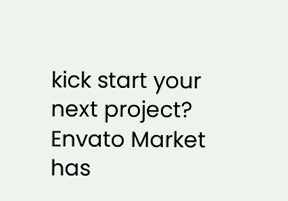kick start your next project?
Envato Market has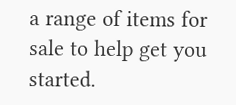a range of items for sale to help get you started.